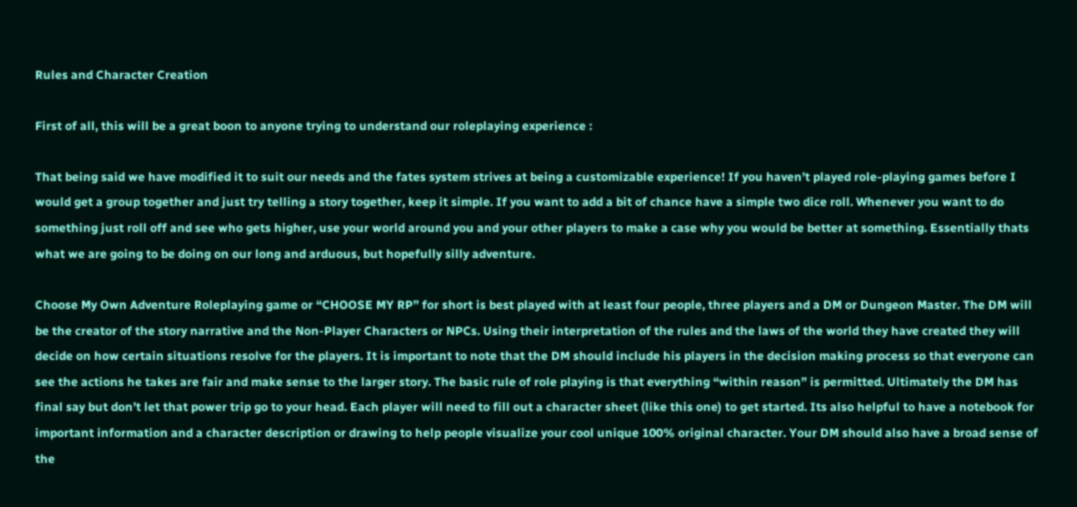Rules and Character Creation

First of all, this will be a great boon to anyone trying to understand our roleplaying experience :

That being said we have modified it to suit our needs and the fates system strives at being a customizable experience! If you haven’t played role-playing games before I would get a group together and just try telling a story together, keep it simple. If you want to add a bit of chance have a simple two dice roll. Whenever you want to do something just roll off and see who gets higher, use your world around you and your other players to make a case why you would be better at something. Essentially thats what we are going to be doing on our long and arduous, but hopefully silly adventure.

Choose My Own Adventure Roleplaying game or “CHOOSE MY RP” for short is best played with at least four people, three players and a DM or Dungeon Master. The DM will be the creator of the story narrative and the Non-Player Characters or NPCs. Using their interpretation of the rules and the laws of the world they have created they will decide on how certain situations resolve for the players. It is important to note that the DM should include his players in the decision making process so that everyone can see the actions he takes are fair and make sense to the larger story. The basic rule of role playing is that everything “within reason” is permitted. Ultimately the DM has final say but don’t let that power trip go to your head. Each player will need to fill out a character sheet (like this one) to get started. Its also helpful to have a notebook for important information and a character description or drawing to help people visualize your cool unique 100% original character. Your DM should also have a broad sense of the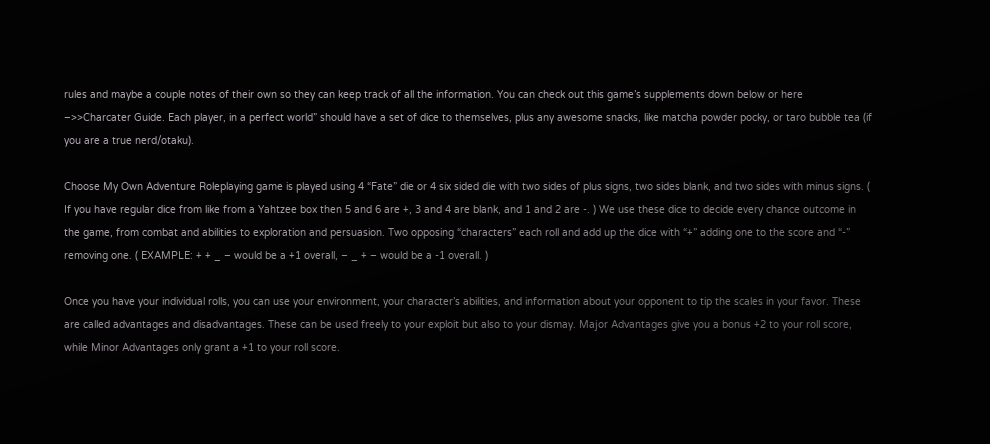rules and maybe a couple notes of their own so they can keep track of all the information. You can check out this game’s supplements down below or here –>>Charcater Guide. Each player, in a perfect world” should have a set of dice to themselves, plus any awesome snacks, like matcha powder pocky, or taro bubble tea (if you are a true nerd/otaku).

Choose My Own Adventure Roleplaying game is played using 4 “Fate” die or 4 six sided die with two sides of plus signs, two sides blank, and two sides with minus signs. ( If you have regular dice from like from a Yahtzee box then 5 and 6 are +, 3 and 4 are blank, and 1 and 2 are -. ) We use these dice to decide every chance outcome in the game, from combat and abilities to exploration and persuasion. Two opposing “characters” each roll and add up the dice with “+” adding one to the score and “-” removing one. ( EXAMPLE: + + _ – would be a +1 overall, – _ + – would be a -1 overall. )

Once you have your individual rolls, you can use your environment, your character’s abilities, and information about your opponent to tip the scales in your favor. These are called advantages and disadvantages. These can be used freely to your exploit but also to your dismay. Major Advantages give you a bonus +2 to your roll score, while Minor Advantages only grant a +1 to your roll score.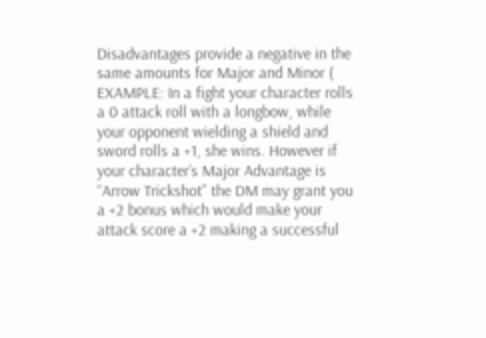Disadvantages provide a negative in the same amounts for Major and Minor ( EXAMPLE: In a fight your character rolls a 0 attack roll with a longbow, while your opponent wielding a shield and sword rolls a +1, she wins. However if your character’s Major Advantage is “Arrow Trickshot” the DM may grant you a +2 bonus which would make your attack score a +2 making a successful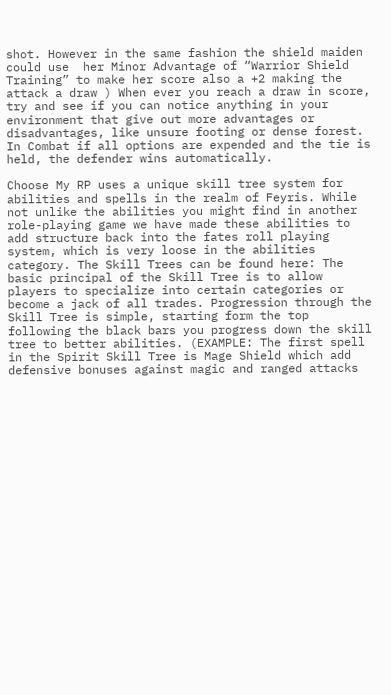shot. However in the same fashion the shield maiden could use  her Minor Advantage of “Warrior Shield Training” to make her score also a +2 making the attack a draw ) When ever you reach a draw in score, try and see if you can notice anything in your environment that give out more advantages or disadvantages, like unsure footing or dense forest. In Combat if all options are expended and the tie is held, the defender wins automatically.

Choose My RP uses a unique skill tree system for abilities and spells in the realm of Feyris. While not unlike the abilities you might find in another role-playing game we have made these abilities to add structure back into the fates roll playing system, which is very loose in the abilities category. The Skill Trees can be found here: The basic principal of the Skill Tree is to allow players to specialize into certain categories or become a jack of all trades. Progression through the Skill Tree is simple, starting form the top following the black bars you progress down the skill tree to better abilities. (EXAMPLE: The first spell in the Spirit Skill Tree is Mage Shield which add defensive bonuses against magic and ranged attacks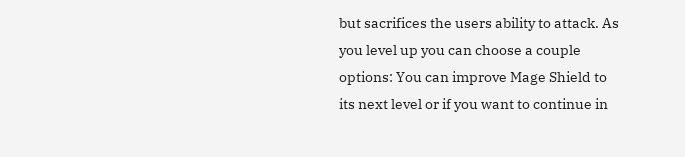but sacrifices the users ability to attack. As you level up you can choose a couple options: You can improve Mage Shield to its next level or if you want to continue in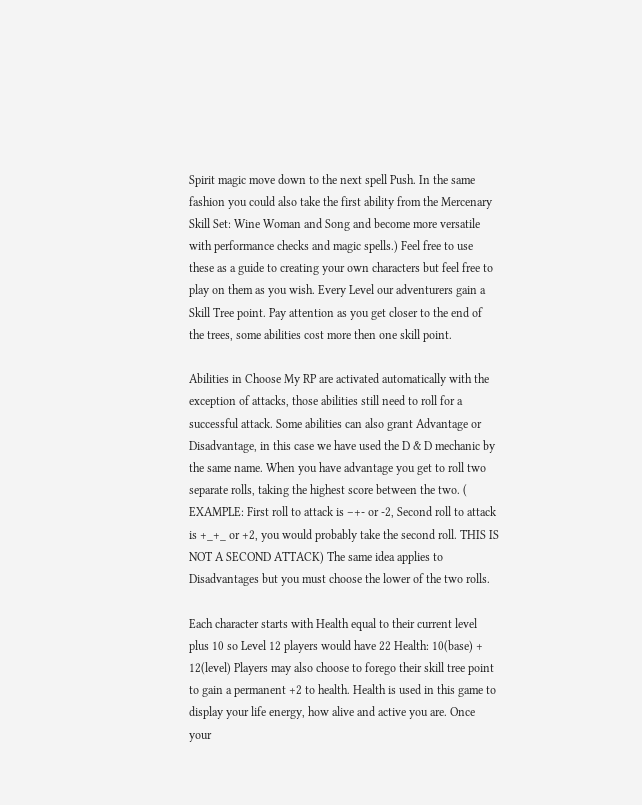Spirit magic move down to the next spell Push. In the same fashion you could also take the first ability from the Mercenary Skill Set: Wine Woman and Song and become more versatile with performance checks and magic spells.) Feel free to use these as a guide to creating your own characters but feel free to play on them as you wish. Every Level our adventurers gain a Skill Tree point. Pay attention as you get closer to the end of the trees, some abilities cost more then one skill point.

Abilities in Choose My RP are activated automatically with the exception of attacks, those abilities still need to roll for a successful attack. Some abilities can also grant Advantage or Disadvantage, in this case we have used the D & D mechanic by the same name. When you have advantage you get to roll two separate rolls, taking the highest score between the two. ( EXAMPLE: First roll to attack is –+- or -2, Second roll to attack is +_+_ or +2, you would probably take the second roll. THIS IS NOT A SECOND ATTACK) The same idea applies to Disadvantages but you must choose the lower of the two rolls.

Each character starts with Health equal to their current level plus 10 so Level 12 players would have 22 Health: 10(base) + 12(level) Players may also choose to forego their skill tree point to gain a permanent +2 to health. Health is used in this game to display your life energy, how alive and active you are. Once your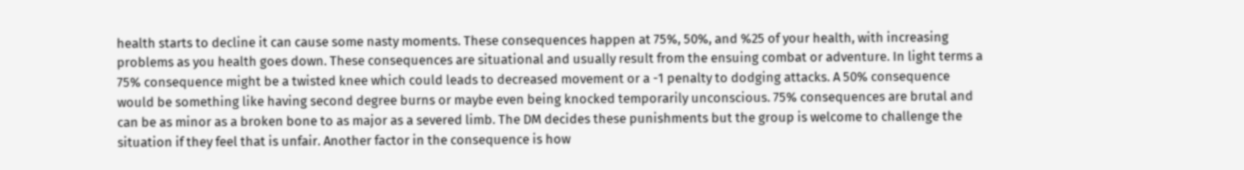health starts to decline it can cause some nasty moments. These consequences happen at 75%, 50%, and %25 of your health, with increasing problems as you health goes down. These consequences are situational and usually result from the ensuing combat or adventure. In light terms a 75% consequence might be a twisted knee which could leads to decreased movement or a -1 penalty to dodging attacks. A 50% consequence would be something like having second degree burns or maybe even being knocked temporarily unconscious. 75% consequences are brutal and can be as minor as a broken bone to as major as a severed limb. The DM decides these punishments but the group is welcome to challenge the situation if they feel that is unfair. Another factor in the consequence is how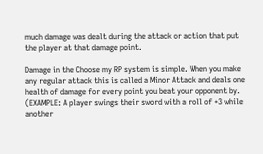much damage was dealt during the attack or action that put the player at that damage point.

Damage in the Choose my RP system is simple. When you make any regular attack this is called a Minor Attack and deals one health of damage for every point you beat your opponent by. (EXAMPLE: A player swings their sword with a roll of +3 while another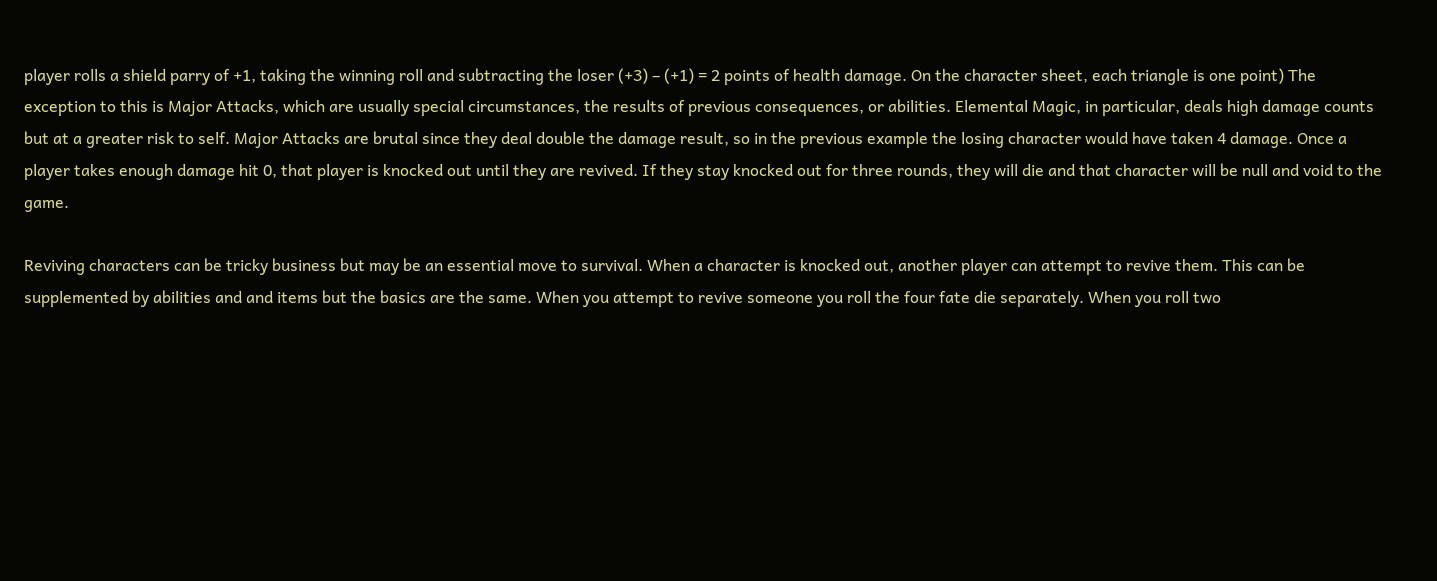player rolls a shield parry of +1, taking the winning roll and subtracting the loser (+3) – (+1) = 2 points of health damage. On the character sheet, each triangle is one point) The exception to this is Major Attacks, which are usually special circumstances, the results of previous consequences, or abilities. Elemental Magic, in particular, deals high damage counts but at a greater risk to self. Major Attacks are brutal since they deal double the damage result, so in the previous example the losing character would have taken 4 damage. Once a player takes enough damage hit 0, that player is knocked out until they are revived. If they stay knocked out for three rounds, they will die and that character will be null and void to the game.

Reviving characters can be tricky business but may be an essential move to survival. When a character is knocked out, another player can attempt to revive them. This can be supplemented by abilities and and items but the basics are the same. When you attempt to revive someone you roll the four fate die separately. When you roll two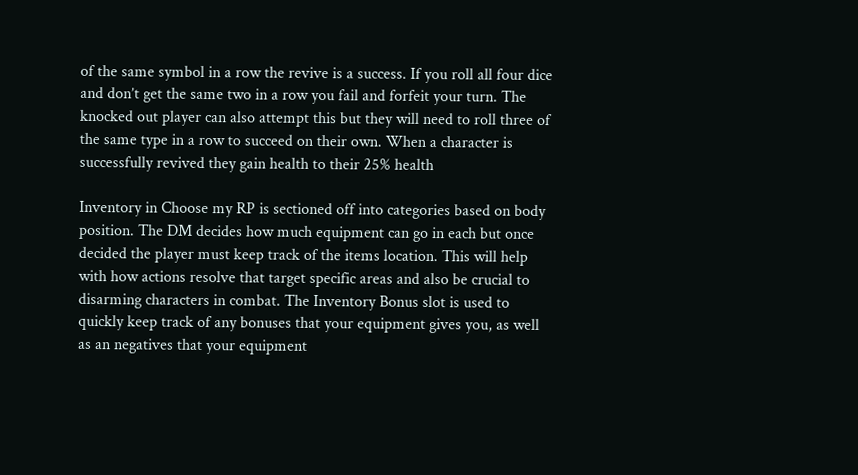of the same symbol in a row the revive is a success. If you roll all four dice and don’t get the same two in a row you fail and forfeit your turn. The knocked out player can also attempt this but they will need to roll three of the same type in a row to succeed on their own. When a character is successfully revived they gain health to their 25% health

Inventory in Choose my RP is sectioned off into categories based on body position. The DM decides how much equipment can go in each but once decided the player must keep track of the items location. This will help with how actions resolve that target specific areas and also be crucial to disarming characters in combat. The Inventory Bonus slot is used to quickly keep track of any bonuses that your equipment gives you, as well as an negatives that your equipment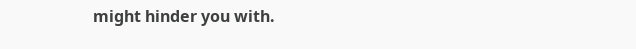might hinder you with.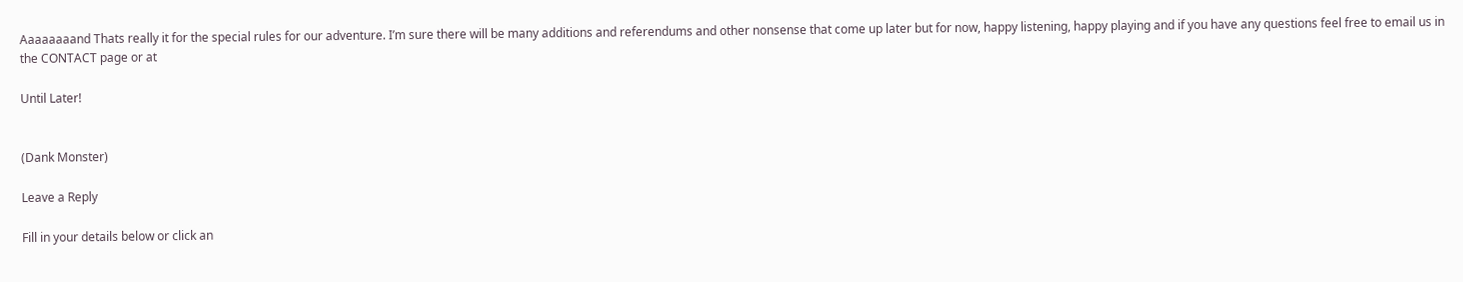Aaaaaaaand Thats really it for the special rules for our adventure. I’m sure there will be many additions and referendums and other nonsense that come up later but for now, happy listening, happy playing and if you have any questions feel free to email us in the CONTACT page or at

Until Later!


(Dank Monster)

Leave a Reply

Fill in your details below or click an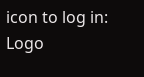icon to log in: Logo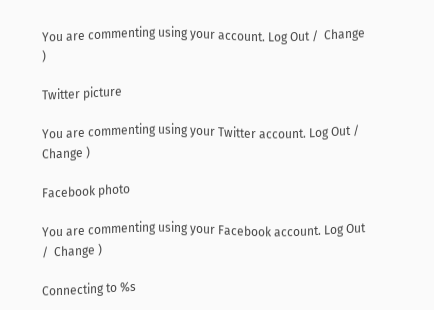You are commenting using your account. Log Out /  Change )

Twitter picture

You are commenting using your Twitter account. Log Out /  Change )

Facebook photo

You are commenting using your Facebook account. Log Out /  Change )

Connecting to %s